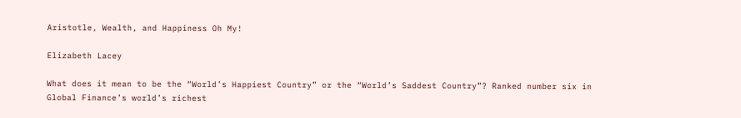Aristotle, Wealth, and Happiness Oh My!

Elizabeth Lacey

What does it mean to be the “World’s Happiest Country” or the “World’s Saddest Country”? Ranked number six in Global Finance’s world’s richest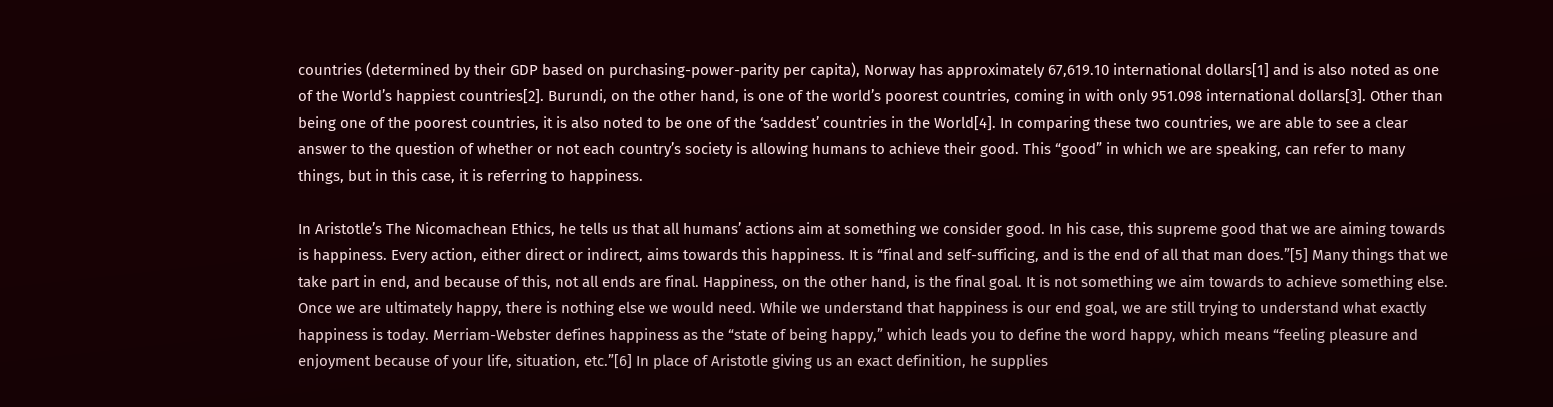countries (determined by their GDP based on purchasing-power-parity per capita), Norway has approximately 67,619.10 international dollars[1] and is also noted as one of the World’s happiest countries[2]. Burundi, on the other hand, is one of the world’s poorest countries, coming in with only 951.098 international dollars[3]. Other than being one of the poorest countries, it is also noted to be one of the ‘saddest’ countries in the World[4]. In comparing these two countries, we are able to see a clear answer to the question of whether or not each country’s society is allowing humans to achieve their good. This “good” in which we are speaking, can refer to many things, but in this case, it is referring to happiness.

In Aristotle’s The Nicomachean Ethics, he tells us that all humans’ actions aim at something we consider good. In his case, this supreme good that we are aiming towards is happiness. Every action, either direct or indirect, aims towards this happiness. It is “final and self-sufficing, and is the end of all that man does.”[5] Many things that we take part in end, and because of this, not all ends are final. Happiness, on the other hand, is the final goal. It is not something we aim towards to achieve something else. Once we are ultimately happy, there is nothing else we would need. While we understand that happiness is our end goal, we are still trying to understand what exactly happiness is today. Merriam-Webster defines happiness as the “state of being happy,” which leads you to define the word happy, which means “feeling pleasure and enjoyment because of your life, situation, etc.”[6] In place of Aristotle giving us an exact definition, he supplies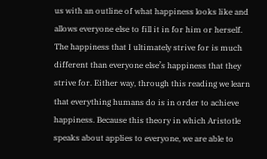us with an outline of what happiness looks like and allows everyone else to fill it in for him or herself. The happiness that I ultimately strive for is much different than everyone else’s happiness that they strive for. Either way, through this reading we learn that everything humans do is in order to achieve happiness. Because this theory in which Aristotle speaks about applies to everyone, we are able to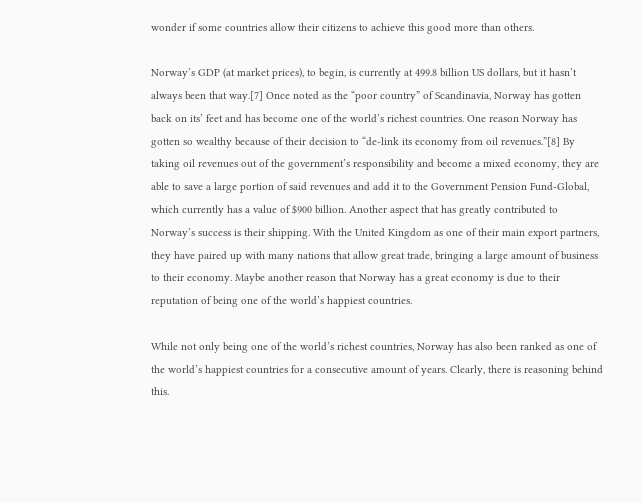wonder if some countries allow their citizens to achieve this good more than others.

Norway’s GDP (at market prices), to begin, is currently at 499.8 billion US dollars, but it hasn’t always been that way.[7] Once noted as the “poor country” of Scandinavia, Norway has gotten back on its’ feet and has become one of the world’s richest countries. One reason Norway has gotten so wealthy because of their decision to “de-link its economy from oil revenues.”[8] By taking oil revenues out of the government’s responsibility and become a mixed economy, they are able to save a large portion of said revenues and add it to the Government Pension Fund-Global, which currently has a value of $900 billion. Another aspect that has greatly contributed to Norway’s success is their shipping. With the United Kingdom as one of their main export partners, they have paired up with many nations that allow great trade, bringing a large amount of business to their economy. Maybe another reason that Norway has a great economy is due to their reputation of being one of the world’s happiest countries.

While not only being one of the world’s richest countries, Norway has also been ranked as one of the world’s happiest countries for a consecutive amount of years. Clearly, there is reasoning behind this.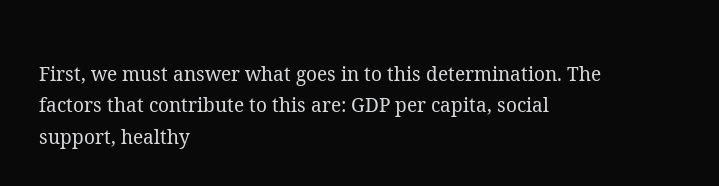First, we must answer what goes in to this determination. The factors that contribute to this are: GDP per capita, social support, healthy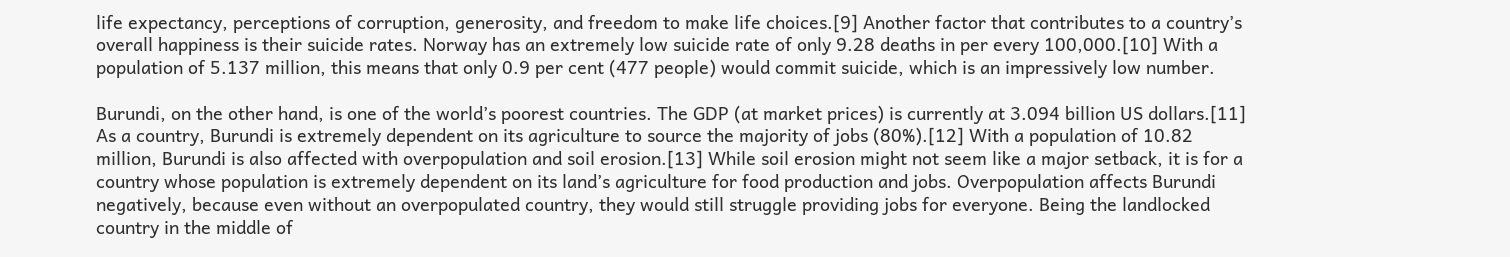life expectancy, perceptions of corruption, generosity, and freedom to make life choices.[9] Another factor that contributes to a country’s overall happiness is their suicide rates. Norway has an extremely low suicide rate of only 9.28 deaths in per every 100,000.[10] With a population of 5.137 million, this means that only 0.9 per cent (477 people) would commit suicide, which is an impressively low number.

Burundi, on the other hand, is one of the world’s poorest countries. The GDP (at market prices) is currently at 3.094 billion US dollars.[11] As a country, Burundi is extremely dependent on its agriculture to source the majority of jobs (80%).[12] With a population of 10.82 million, Burundi is also affected with overpopulation and soil erosion.[13] While soil erosion might not seem like a major setback, it is for a country whose population is extremely dependent on its land’s agriculture for food production and jobs. Overpopulation affects Burundi negatively, because even without an overpopulated country, they would still struggle providing jobs for everyone. Being the landlocked country in the middle of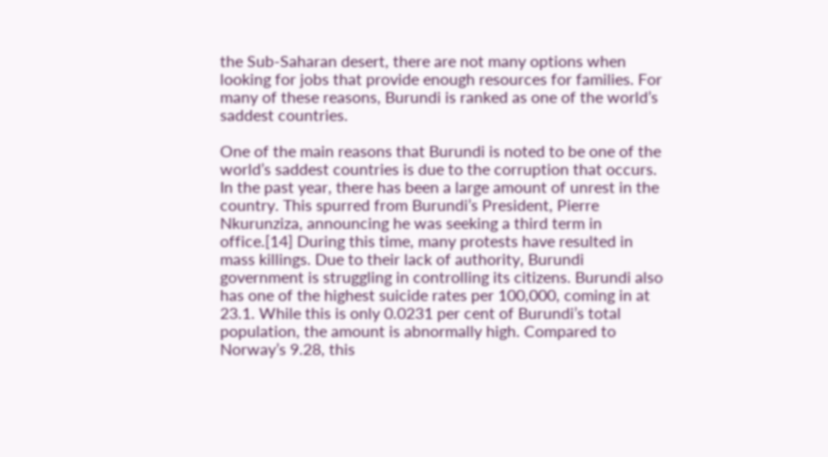the Sub-Saharan desert, there are not many options when looking for jobs that provide enough resources for families. For many of these reasons, Burundi is ranked as one of the world’s saddest countries.

One of the main reasons that Burundi is noted to be one of the world’s saddest countries is due to the corruption that occurs. In the past year, there has been a large amount of unrest in the country. This spurred from Burundi’s President, Pierre Nkurunziza, announcing he was seeking a third term in office.[14] During this time, many protests have resulted in mass killings. Due to their lack of authority, Burundi government is struggling in controlling its citizens. Burundi also has one of the highest suicide rates per 100,000, coming in at 23.1. While this is only 0.0231 per cent of Burundi’s total population, the amount is abnormally high. Compared to Norway’s 9.28, this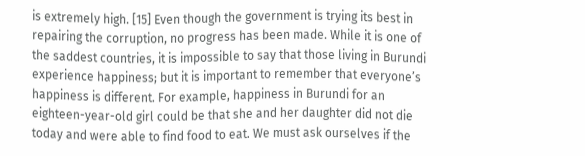is extremely high. [15] Even though the government is trying its best in repairing the corruption, no progress has been made. While it is one of the saddest countries, it is impossible to say that those living in Burundi experience happiness; but it is important to remember that everyone’s happiness is different. For example, happiness in Burundi for an eighteen-year-old girl could be that she and her daughter did not die today and were able to find food to eat. We must ask ourselves if the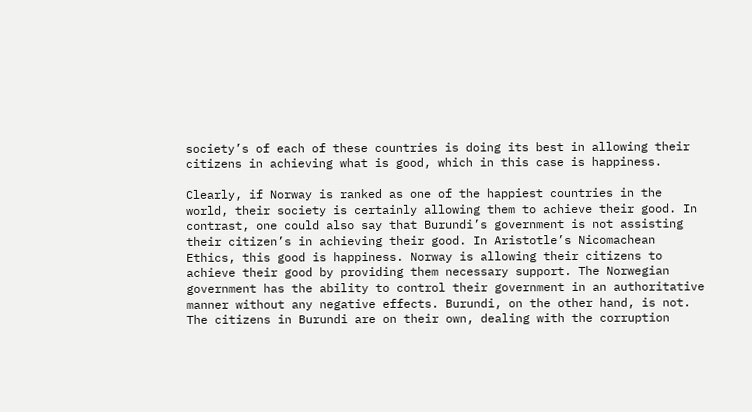society’s of each of these countries is doing its best in allowing their citizens in achieving what is good, which in this case is happiness.

Clearly, if Norway is ranked as one of the happiest countries in the world, their society is certainly allowing them to achieve their good. In contrast, one could also say that Burundi’s government is not assisting their citizen’s in achieving their good. In Aristotle’s Nicomachean Ethics, this good is happiness. Norway is allowing their citizens to achieve their good by providing them necessary support. The Norwegian government has the ability to control their government in an authoritative manner without any negative effects. Burundi, on the other hand, is not. The citizens in Burundi are on their own, dealing with the corruption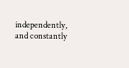independently, and constantly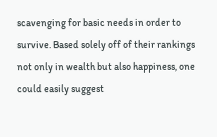scavenging for basic needs in order to survive. Based solely off of their rankings not only in wealth but also happiness, one could easily suggest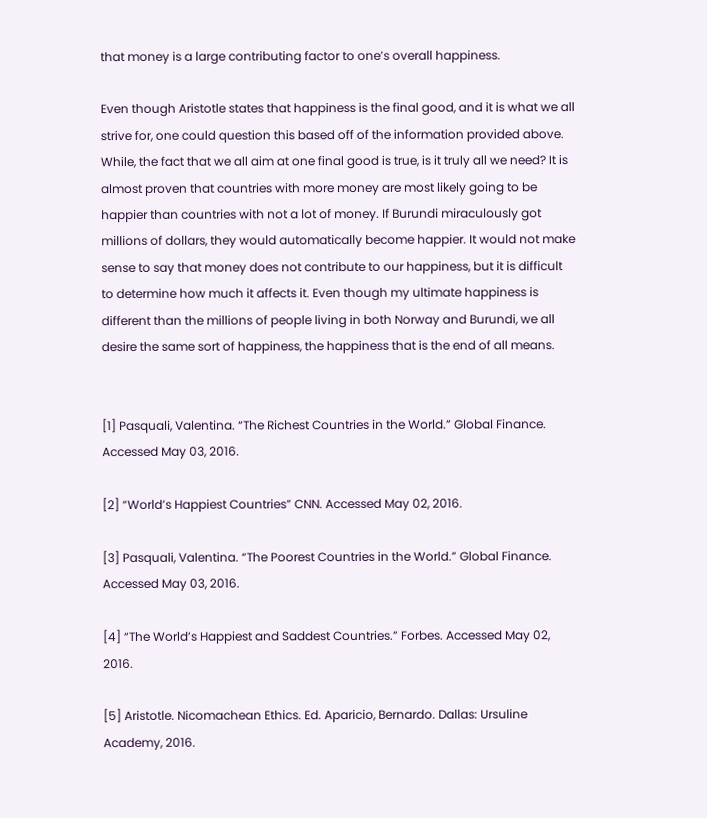that money is a large contributing factor to one’s overall happiness.

Even though Aristotle states that happiness is the final good, and it is what we all strive for, one could question this based off of the information provided above. While, the fact that we all aim at one final good is true, is it truly all we need? It is almost proven that countries with more money are most likely going to be happier than countries with not a lot of money. If Burundi miraculously got millions of dollars, they would automatically become happier. It would not make sense to say that money does not contribute to our happiness, but it is difficult to determine how much it affects it. Even though my ultimate happiness is different than the millions of people living in both Norway and Burundi, we all desire the same sort of happiness, the happiness that is the end of all means.


[1] Pasquali, Valentina. “The Richest Countries in the World.” Global Finance. Accessed May 03, 2016.

[2] “World’s Happiest Countries” CNN. Accessed May 02, 2016.

[3] Pasquali, Valentina. “The Poorest Countries in the World.” Global Finance. Accessed May 03, 2016.

[4] “The World’s Happiest and Saddest Countries.” Forbes. Accessed May 02, 2016.

[5] Aristotle. Nicomachean Ethics. Ed. Aparicio, Bernardo. Dallas: Ursuline Academy, 2016.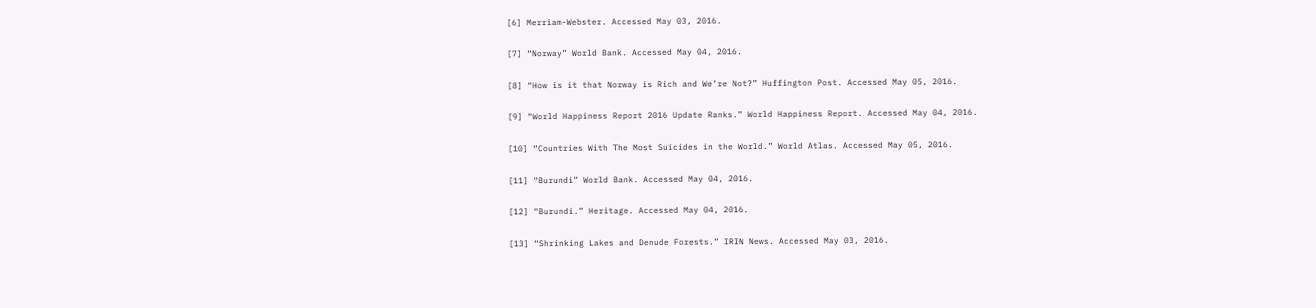[6] Merriam-Webster. Accessed May 03, 2016.

[7] “Norway” World Bank. Accessed May 04, 2016.

[8] “How is it that Norway is Rich and We’re Not?” Huffington Post. Accessed May 05, 2016.

[9] “World Happiness Report 2016 Update Ranks.” World Happiness Report. Accessed May 04, 2016.

[10] “Countries With The Most Suicides in the World.” World Atlas. Accessed May 05, 2016.

[11] “Burundi” World Bank. Accessed May 04, 2016.

[12] “Burundi.” Heritage. Accessed May 04, 2016.

[13] “Shrinking Lakes and Denude Forests.” IRIN News. Accessed May 03, 2016.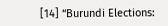[14] “Burundi Elections: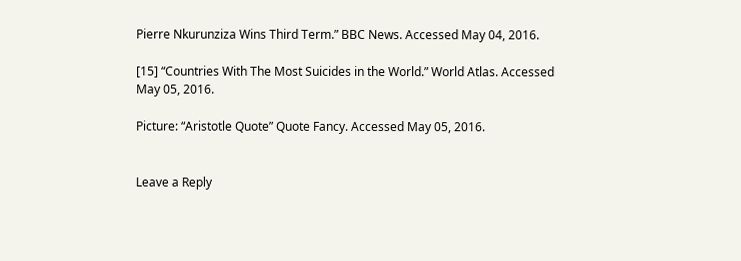Pierre Nkurunziza Wins Third Term.” BBC News. Accessed May 04, 2016.

[15] “Countries With The Most Suicides in the World.” World Atlas. Accessed May 05, 2016.

Picture: “Aristotle Quote” Quote Fancy. Accessed May 05, 2016.


Leave a Reply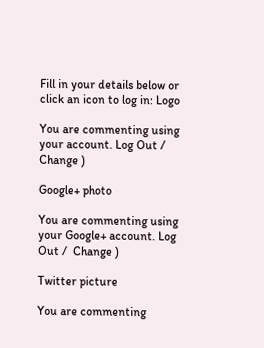Fill in your details below or click an icon to log in: Logo

You are commenting using your account. Log Out /  Change )

Google+ photo

You are commenting using your Google+ account. Log Out /  Change )

Twitter picture

You are commenting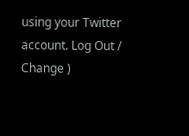using your Twitter account. Log Out /  Change )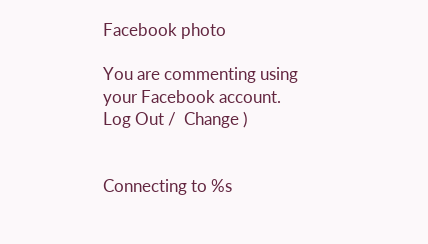Facebook photo

You are commenting using your Facebook account. Log Out /  Change )


Connecting to %s